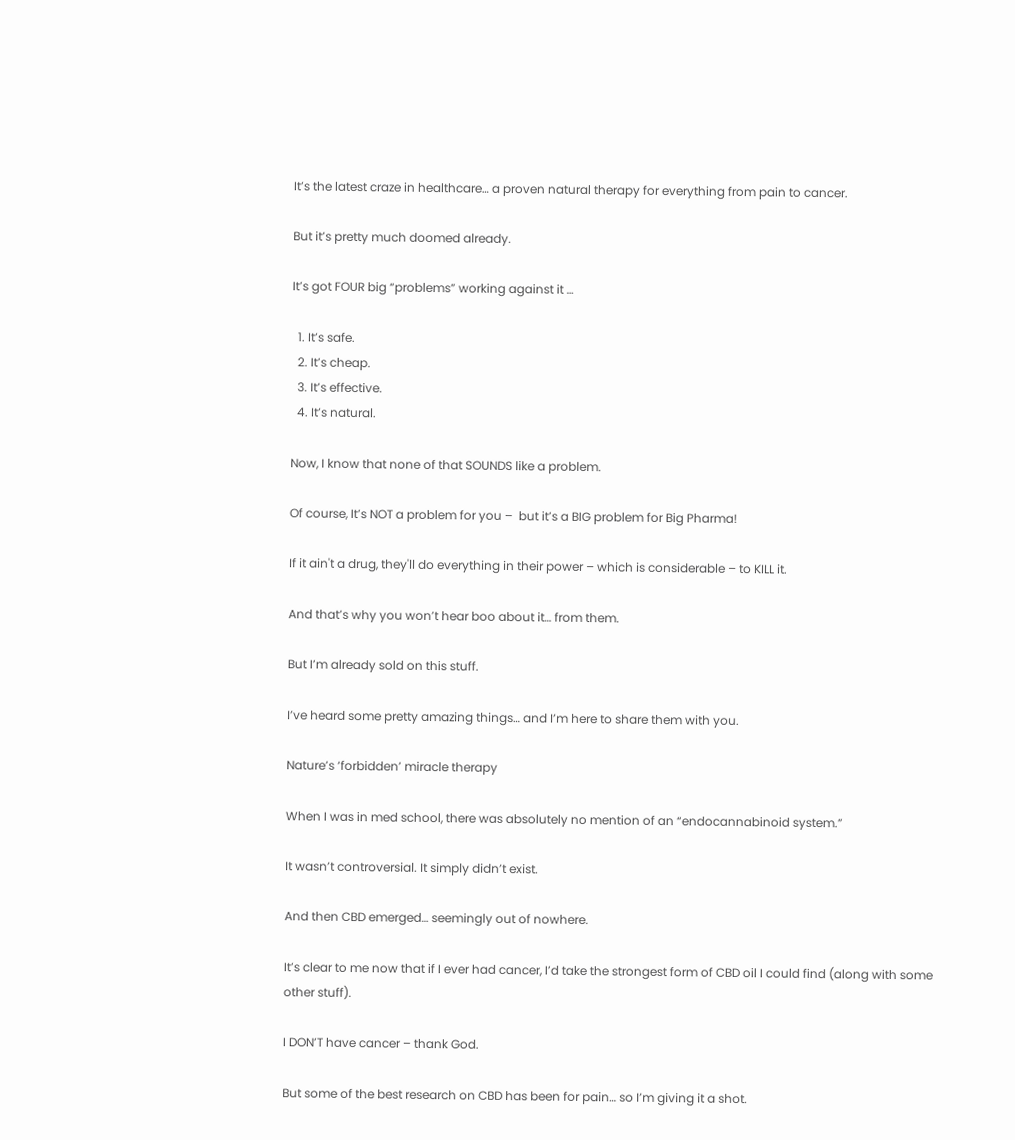It’s the latest craze in healthcare… a proven natural therapy for everything from pain to cancer.

But it’s pretty much doomed already.

It’s got FOUR big “problems” working against it …

  1. It’s safe.
  2. It’s cheap.
  3. It’s effective.
  4. It’s natural.

Now, I know that none of that SOUNDS like a problem.

Of course, It’s NOT a problem for you –  but it’s a BIG problem for Big Pharma!

If it ain't a drug, they'll do everything in their power – which is considerable – to KILL it.

And that’s why you won’t hear boo about it… from them.

But I’m already sold on this stuff.

I’ve heard some pretty amazing things… and I’m here to share them with you.

Nature’s ‘forbidden’ miracle therapy

When I was in med school, there was absolutely no mention of an “endocannabinoid system.”

It wasn’t controversial. It simply didn’t exist.

And then CBD emerged… seemingly out of nowhere.

It’s clear to me now that if I ever had cancer, I’d take the strongest form of CBD oil I could find (along with some other stuff).

I DON’T have cancer – thank God.

But some of the best research on CBD has been for pain… so I’m giving it a shot.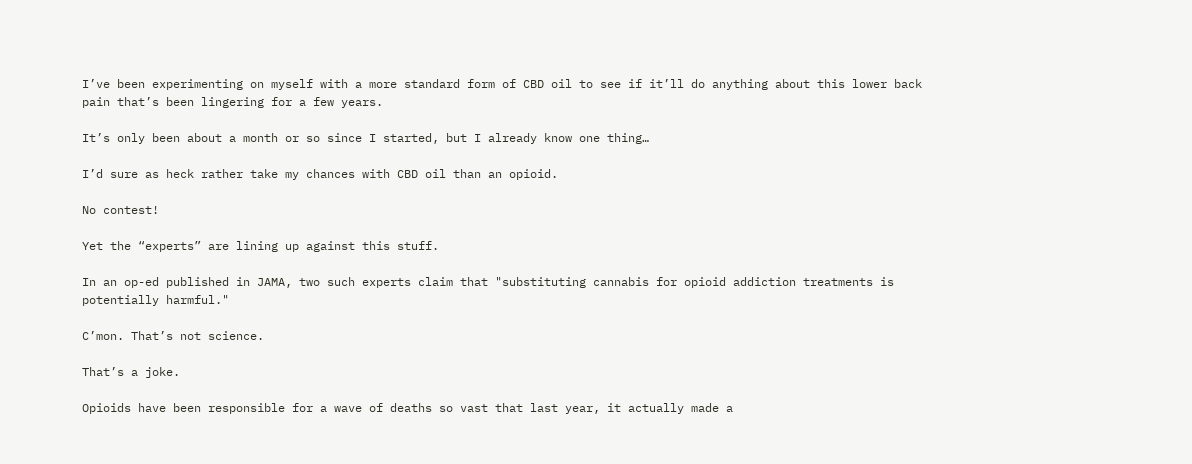I’ve been experimenting on myself with a more standard form of CBD oil to see if it’ll do anything about this lower back pain that’s been lingering for a few years.

It’s only been about a month or so since I started, but I already know one thing…

I’d sure as heck rather take my chances with CBD oil than an opioid.

No contest!

Yet the “experts” are lining up against this stuff.

In an op-ed published in JAMA, two such experts claim that "substituting cannabis for opioid addiction treatments is potentially harmful."

C’mon. That’s not science.

That’s a joke.

Opioids have been responsible for a wave of deaths so vast that last year, it actually made a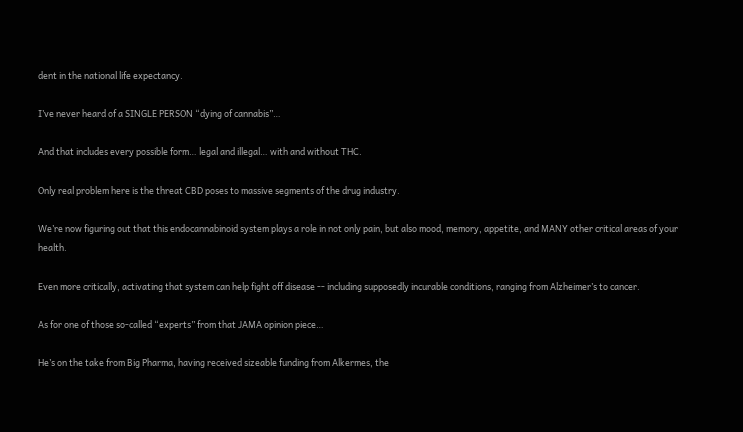dent in the national life expectancy.

I’ve never heard of a SINGLE PERSON “dying of cannabis”…

And that includes every possible form… legal and illegal… with and without THC.

Only real problem here is the threat CBD poses to massive segments of the drug industry.

We’re now figuring out that this endocannabinoid system plays a role in not only pain, but also mood, memory, appetite, and MANY other critical areas of your health.

Even more critically, activating that system can help fight off disease -- including supposedly incurable conditions, ranging from Alzheimer’s to cancer.

As for one of those so-called “experts” from that JAMA opinion piece…

He’s on the take from Big Pharma, having received sizeable funding from Alkermes, the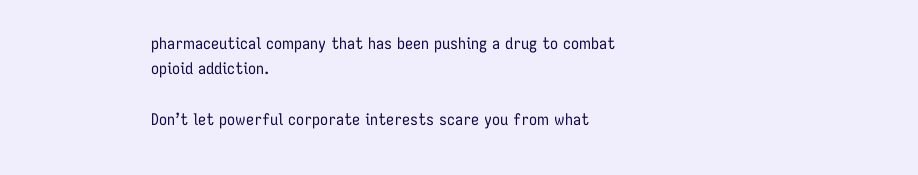pharmaceutical company that has been pushing a drug to combat opioid addiction.

Don’t let powerful corporate interests scare you from what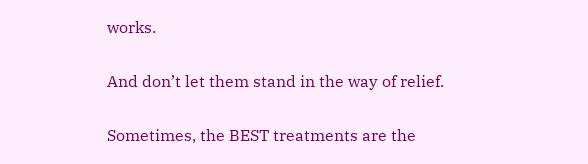works.

And don’t let them stand in the way of relief.

Sometimes, the BEST treatments are the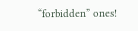“forbidden” ones!